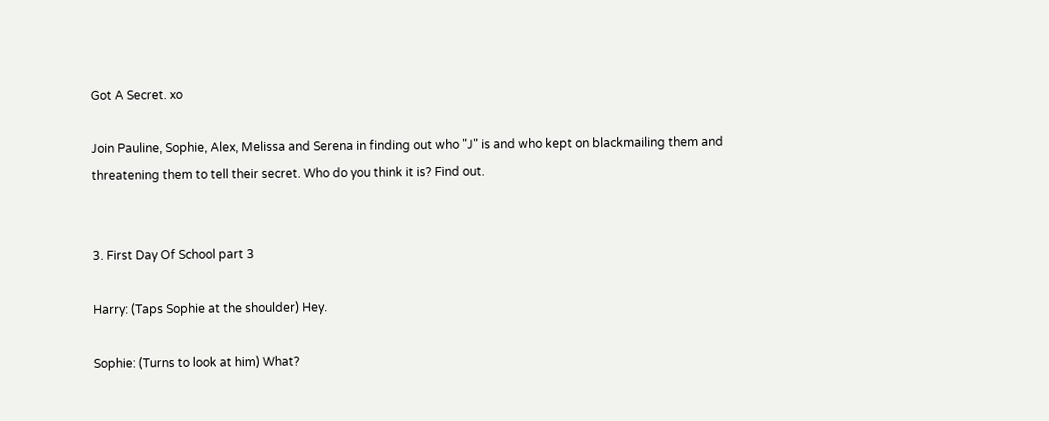Got A Secret. xo

Join Pauline, Sophie, Alex, Melissa and Serena in finding out who "J" is and who kept on blackmailing them and threatening them to tell their secret. Who do you think it is? Find out.


3. First Day Of School part 3

Harry: (Taps Sophie at the shoulder) Hey.

Sophie: (Turns to look at him) What?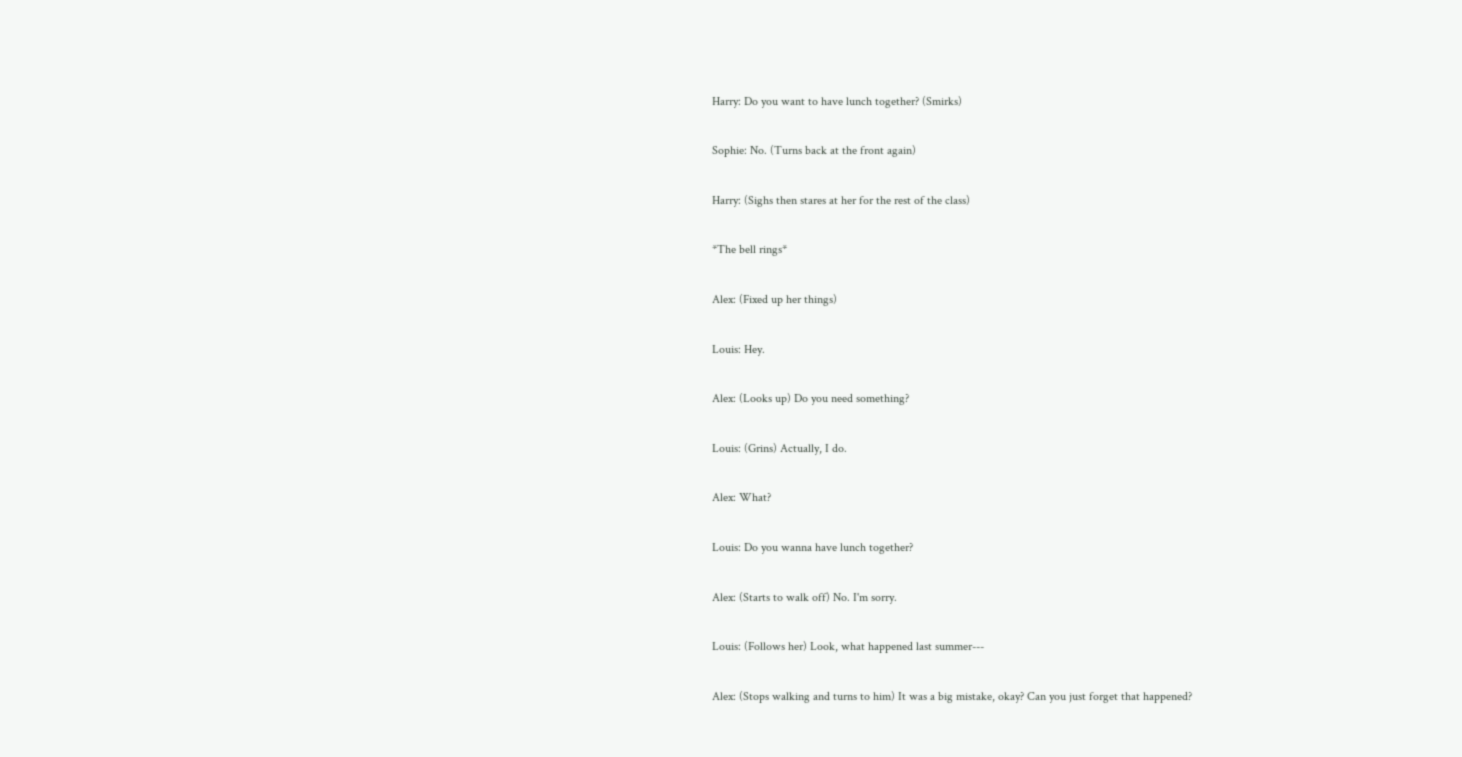Harry: Do you want to have lunch together? (Smirks)

Sophie: No. (Turns back at the front again)

Harry: (Sighs then stares at her for the rest of the class)

*The bell rings*

Alex: (Fixed up her things)

Louis: Hey.

Alex: (Looks up) Do you need something?

Louis: (Grins) Actually, I do.

Alex: What?

Louis: Do you wanna have lunch together?

Alex: (Starts to walk off) No. I'm sorry.

Louis: (Follows her) Look, what happened last summer---

Alex: (Stops walking and turns to him) It was a big mistake, okay? Can you just forget that happened?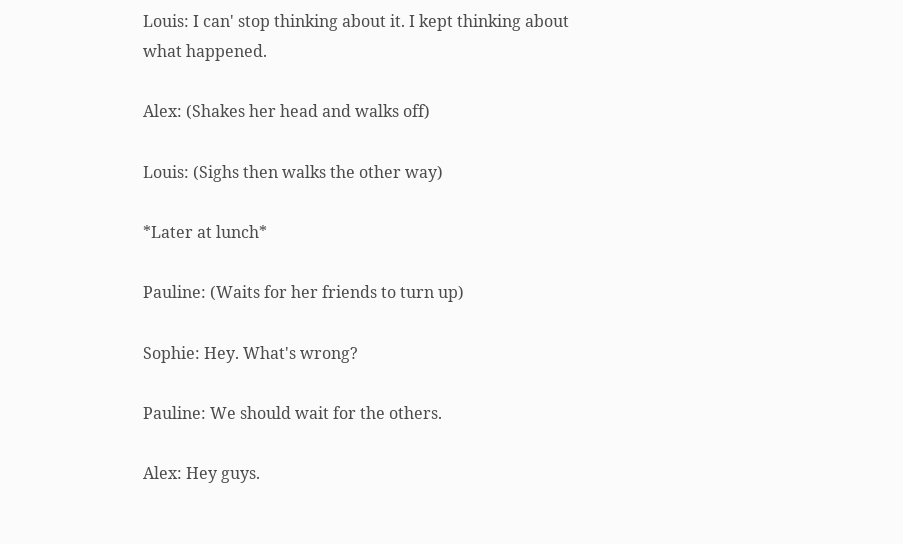Louis: I can' stop thinking about it. I kept thinking about what happened.

Alex: (Shakes her head and walks off)

Louis: (Sighs then walks the other way)

*Later at lunch*

Pauline: (Waits for her friends to turn up)

Sophie: Hey. What's wrong?

Pauline: We should wait for the others.

Alex: Hey guys.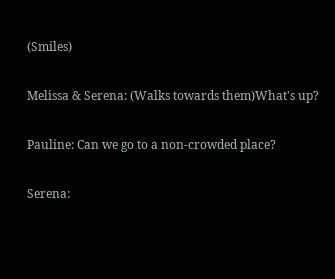(Smiles)

Melissa & Serena: (Walks towards them)What's up?

Pauline: Can we go to a non-crowded place?

Serena: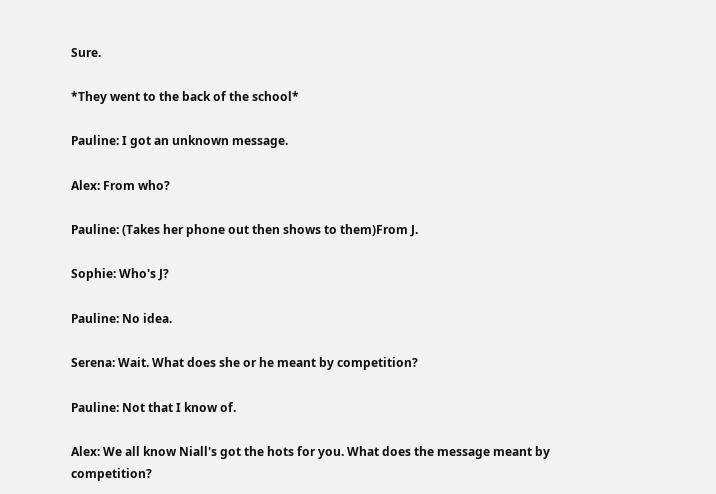Sure.

*They went to the back of the school*

Pauline: I got an unknown message.

Alex: From who?

Pauline: (Takes her phone out then shows to them)From J.

Sophie: Who's J?

Pauline: No idea.

Serena: Wait. What does she or he meant by competition?

Pauline: Not that I know of.

Alex: We all know Niall's got the hots for you. What does the message meant by competition?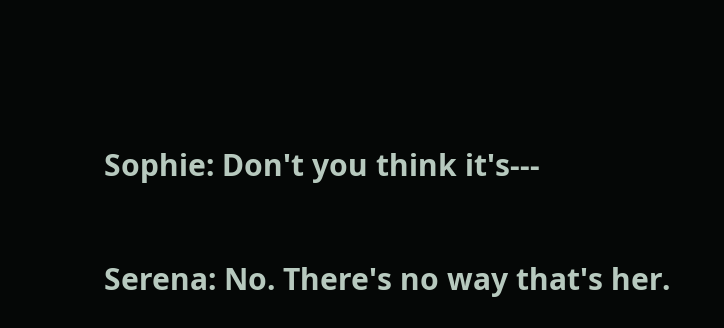Sophie: Don't you think it's---

Serena: No. There's no way that's her.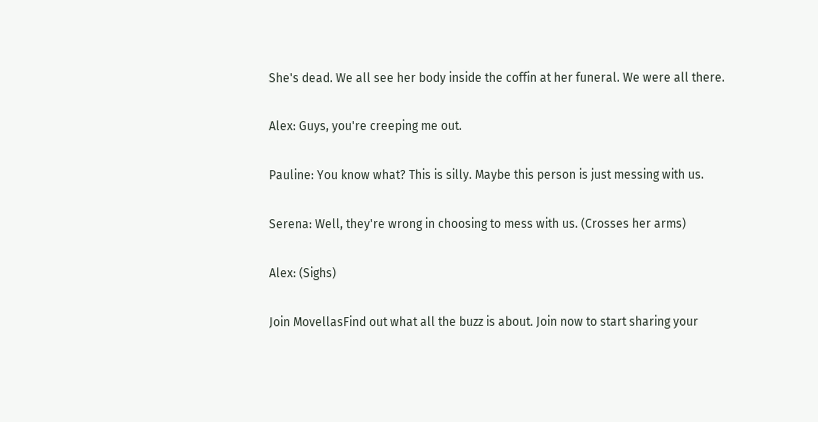She's dead. We all see her body inside the coffin at her funeral. We were all there.

Alex: Guys, you're creeping me out.

Pauline: You know what? This is silly. Maybe this person is just messing with us.

Serena: Well, they're wrong in choosing to mess with us. (Crosses her arms)

Alex: (Sighs)

Join MovellasFind out what all the buzz is about. Join now to start sharing your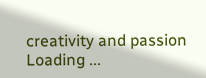creativity and passion
Loading ...